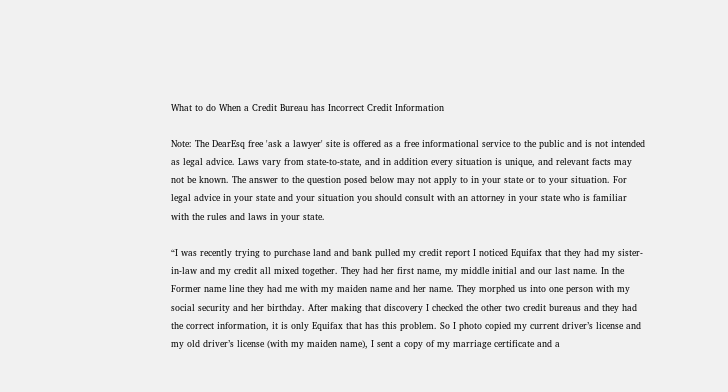What to do When a Credit Bureau has Incorrect Credit Information

Note: The DearEsq free 'ask a lawyer' site is offered as a free informational service to the public and is not intended as legal advice. Laws vary from state-to-state, and in addition every situation is unique, and relevant facts may not be known. The answer to the question posed below may not apply to in your state or to your situation. For legal advice in your state and your situation you should consult with an attorney in your state who is familiar with the rules and laws in your state.

“I was recently trying to purchase land and bank pulled my credit report I noticed Equifax that they had my sister-in-law and my credit all mixed together. They had her first name, my middle initial and our last name. In the Former name line they had me with my maiden name and her name. They morphed us into one person with my social security and her birthday. After making that discovery I checked the other two credit bureaus and they had the correct information, it is only Equifax that has this problem. So I photo copied my current driver’s license and my old driver’s license (with my maiden name), I sent a copy of my marriage certificate and a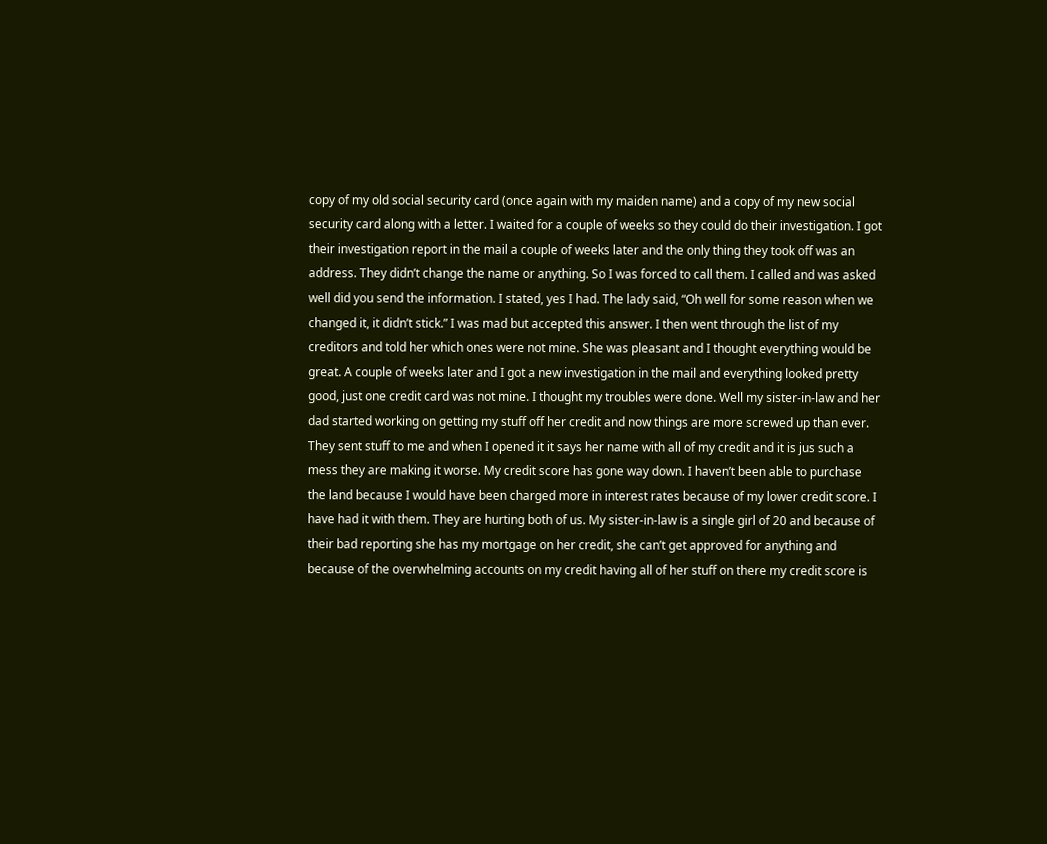copy of my old social security card (once again with my maiden name) and a copy of my new social security card along with a letter. I waited for a couple of weeks so they could do their investigation. I got their investigation report in the mail a couple of weeks later and the only thing they took off was an address. They didn’t change the name or anything. So I was forced to call them. I called and was asked well did you send the information. I stated, yes I had. The lady said, “Oh well for some reason when we changed it, it didn’t stick.” I was mad but accepted this answer. I then went through the list of my creditors and told her which ones were not mine. She was pleasant and I thought everything would be great. A couple of weeks later and I got a new investigation in the mail and everything looked pretty good, just one credit card was not mine. I thought my troubles were done. Well my sister-in-law and her dad started working on getting my stuff off her credit and now things are more screwed up than ever. They sent stuff to me and when I opened it it says her name with all of my credit and it is jus such a mess they are making it worse. My credit score has gone way down. I haven’t been able to purchase the land because I would have been charged more in interest rates because of my lower credit score. I have had it with them. They are hurting both of us. My sister-in-law is a single girl of 20 and because of their bad reporting she has my mortgage on her credit, she can’t get approved for anything and because of the overwhelming accounts on my credit having all of her stuff on there my credit score is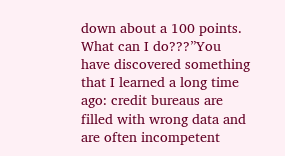down about a 100 points. What can I do???”You have discovered something that I learned a long time ago: credit bureaus are filled with wrong data and are often incompetent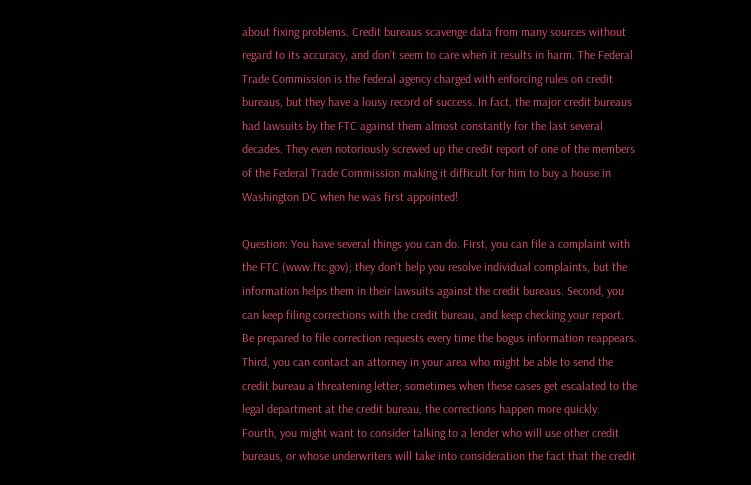about fixing problems. Credit bureaus scavenge data from many sources without regard to its accuracy, and don’t seem to care when it results in harm. The Federal Trade Commission is the federal agency charged with enforcing rules on credit bureaus, but they have a lousy record of success. In fact, the major credit bureaus had lawsuits by the FTC against them almost constantly for the last several decades. They even notoriously screwed up the credit report of one of the members of the Federal Trade Commission making it difficult for him to buy a house in Washington DC when he was first appointed!

Question: You have several things you can do. First, you can file a complaint with the FTC (www.ftc.gov); they don’t help you resolve individual complaints, but the information helps them in their lawsuits against the credit bureaus. Second, you can keep filing corrections with the credit bureau, and keep checking your report. Be prepared to file correction requests every time the bogus information reappears. Third, you can contact an attorney in your area who might be able to send the credit bureau a threatening letter; sometimes when these cases get escalated to the legal department at the credit bureau, the corrections happen more quickly. Fourth, you might want to consider talking to a lender who will use other credit bureaus, or whose underwriters will take into consideration the fact that the credit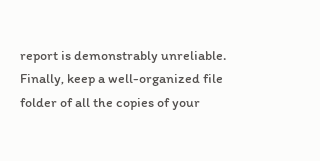report is demonstrably unreliable.
Finally, keep a well-organized file folder of all the copies of your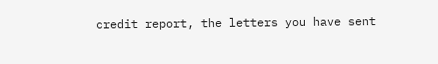credit report, the letters you have sent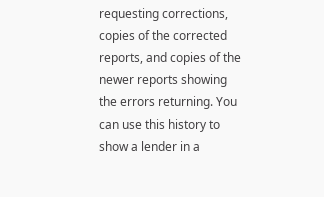requesting corrections, copies of the corrected reports, and copies of the newer reports showing the errors returning. You can use this history to show a lender in a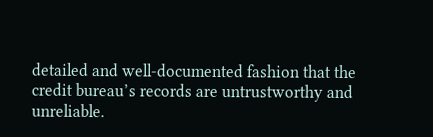detailed and well-documented fashion that the credit bureau’s records are untrustworthy and unreliable.